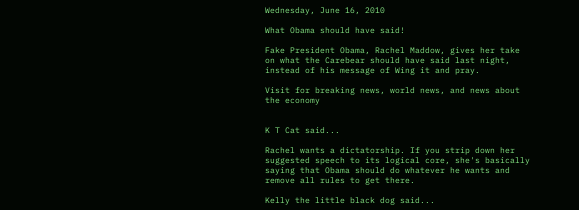Wednesday, June 16, 2010

What Obama should have said!

Fake President Obama, Rachel Maddow, gives her take on what the Carebear should have said last night, instead of his message of Wing it and pray.

Visit for breaking news, world news, and news about the economy


K T Cat said...

Rachel wants a dictatorship. If you strip down her suggested speech to its logical core, she's basically saying that Obama should do whatever he wants and remove all rules to get there.

Kelly the little black dog said...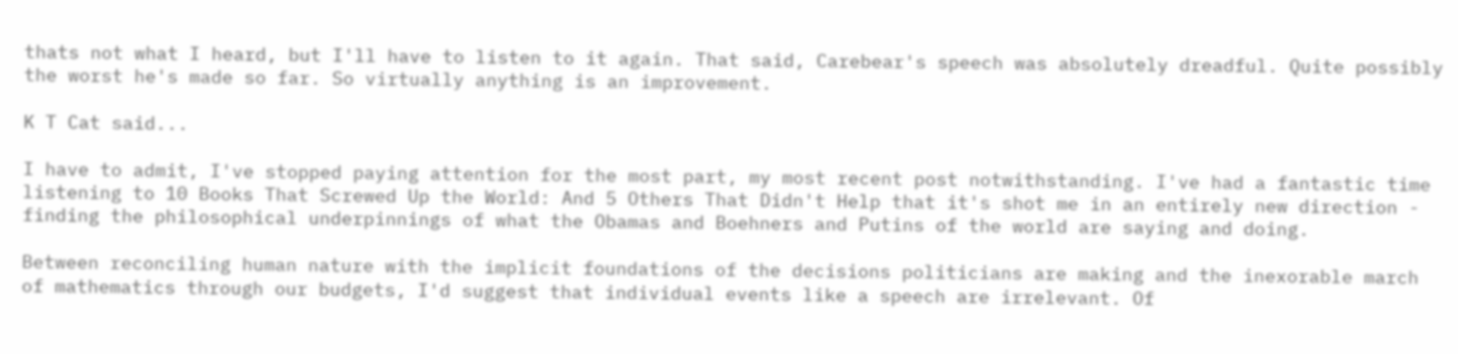thats not what I heard, but I'll have to listen to it again. That said, Carebear's speech was absolutely dreadful. Quite possibly the worst he's made so far. So virtually anything is an improvement.

K T Cat said...

I have to admit, I've stopped paying attention for the most part, my most recent post notwithstanding. I've had a fantastic time listening to 10 Books That Screwed Up the World: And 5 Others That Didn't Help that it's shot me in an entirely new direction - finding the philosophical underpinnings of what the Obamas and Boehners and Putins of the world are saying and doing.

Between reconciling human nature with the implicit foundations of the decisions politicians are making and the inexorable march of mathematics through our budgets, I'd suggest that individual events like a speech are irrelevant. Of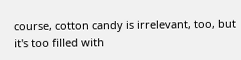course, cotton candy is irrelevant, too, but it's too filled with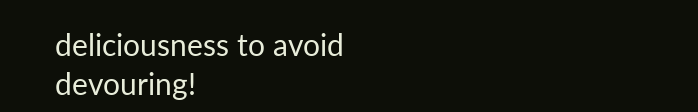deliciousness to avoid devouring!